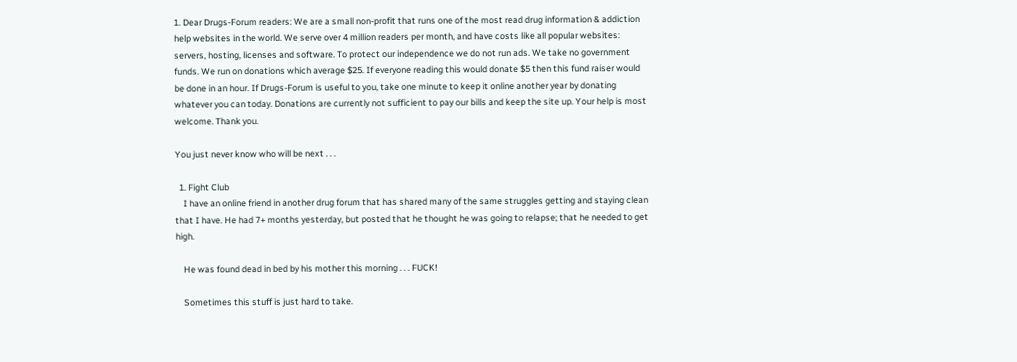1. Dear Drugs-Forum readers: We are a small non-profit that runs one of the most read drug information & addiction help websites in the world. We serve over 4 million readers per month, and have costs like all popular websites: servers, hosting, licenses and software. To protect our independence we do not run ads. We take no government funds. We run on donations which average $25. If everyone reading this would donate $5 then this fund raiser would be done in an hour. If Drugs-Forum is useful to you, take one minute to keep it online another year by donating whatever you can today. Donations are currently not sufficient to pay our bills and keep the site up. Your help is most welcome. Thank you.

You just never know who will be next . . .

  1. Fight Club
    I have an online friend in another drug forum that has shared many of the same struggles getting and staying clean that I have. He had 7+ months yesterday, but posted that he thought he was going to relapse; that he needed to get high.

    He was found dead in bed by his mother this morning . . . FUCK!

    Sometimes this stuff is just hard to take.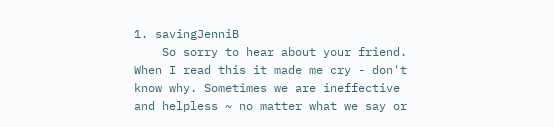1. savingJenniB
    So sorry to hear about your friend. When I read this it made me cry - don't know why. Sometimes we are ineffective and helpless ~ no matter what we say or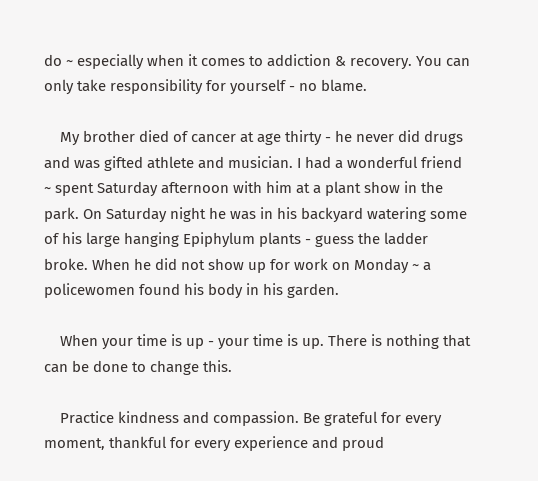do ~ especially when it comes to addiction & recovery. You can only take responsibility for yourself - no blame.

    My brother died of cancer at age thirty - he never did drugs and was gifted athlete and musician. I had a wonderful friend ~ spent Saturday afternoon with him at a plant show in the park. On Saturday night he was in his backyard watering some of his large hanging Epiphylum plants - guess the ladder broke. When he did not show up for work on Monday ~ a policewomen found his body in his garden.

    When your time is up - your time is up. There is nothing that can be done to change this.

    Practice kindness and compassion. Be grateful for every moment, thankful for every experience and proud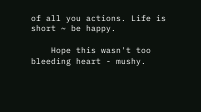of all you actions. Life is short ~ be happy.

    Hope this wasn't too bleeding heart - mushy.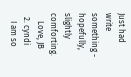Just had write something - hopefully, slightly comforting.
    Love, JB
  2. cyndi
    I am so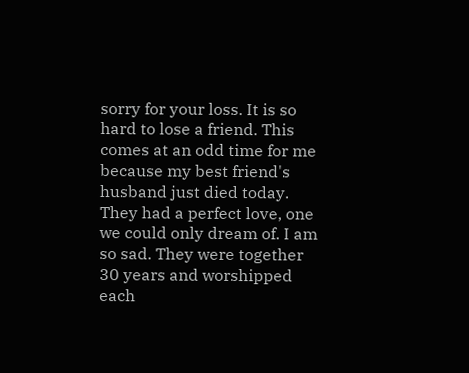sorry for your loss. It is so hard to lose a friend. This comes at an odd time for me because my best friend's husband just died today. They had a perfect love, one we could only dream of. I am so sad. They were together 30 years and worshipped each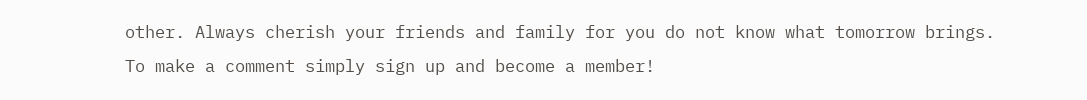other. Always cherish your friends and family for you do not know what tomorrow brings.
To make a comment simply sign up and become a member!